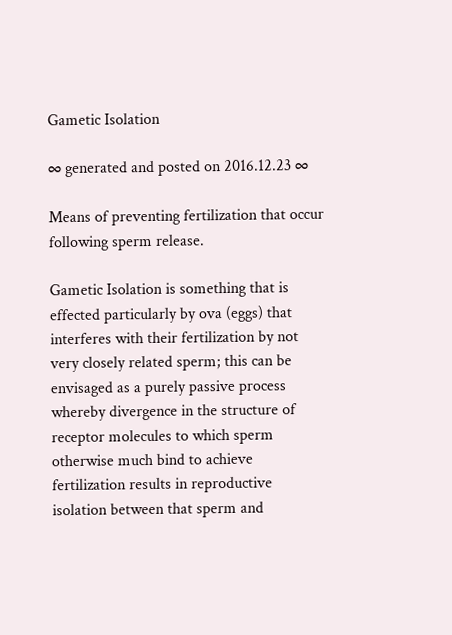Gametic Isolation

∞ generated and posted on 2016.12.23 ∞

Means of preventing fertilization that occur following sperm release.

Gametic Isolation is something that is effected particularly by ova (eggs) that interferes with their fertilization by not very closely related sperm; this can be envisaged as a purely passive process whereby divergence in the structure of receptor molecules to which sperm otherwise much bind to achieve fertilization results in reproductive isolation between that sperm and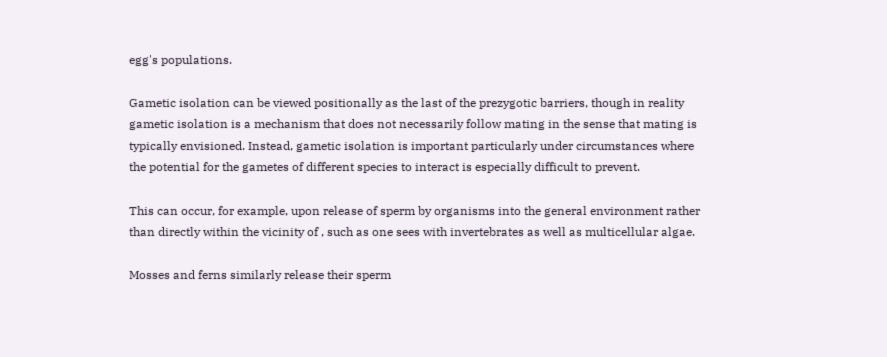egg's populations.

Gametic isolation can be viewed positionally as the last of the prezygotic barriers, though in reality gametic isolation is a mechanism that does not necessarily follow mating in the sense that mating is typically envisioned. Instead, gametic isolation is important particularly under circumstances where the potential for the gametes of different species to interact is especially difficult to prevent.

This can occur, for example, upon release of sperm by organisms into the general environment rather than directly within the vicinity of , such as one sees with invertebrates as well as multicellular algae.

Mosses and ferns similarly release their sperm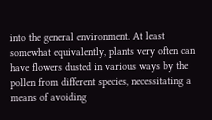into the general environment. At least somewhat equivalently, plants very often can have flowers dusted in various ways by the pollen from different species, necessitating a means of avoiding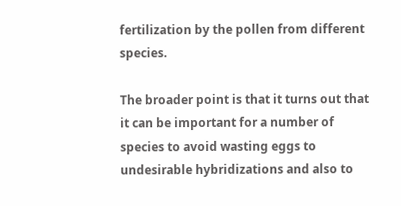fertilization by the pollen from different species.

The broader point is that it turns out that it can be important for a number of species to avoid wasting eggs to undesirable hybridizations and also to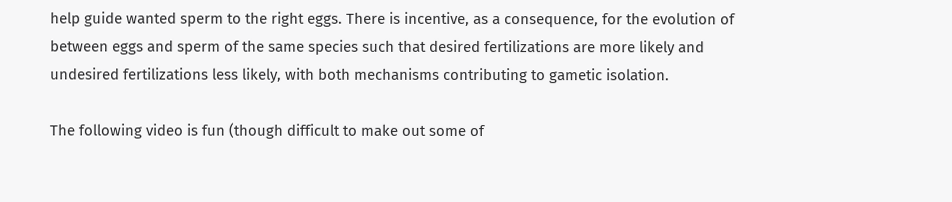help guide wanted sperm to the right eggs. There is incentive, as a consequence, for the evolution of between eggs and sperm of the same species such that desired fertilizations are more likely and undesired fertilizations less likely, with both mechanisms contributing to gametic isolation.

The following video is fun (though difficult to make out some of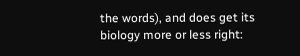the words), and does get its biology more or less right: